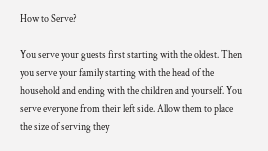How to Serve?

You serve your guests first starting with the oldest. Then you serve your family starting with the head of the household and ending with the children and yourself. You serve everyone from their left side. Allow them to place the size of serving they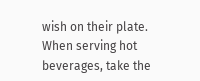wish on their plate. When serving hot beverages, take the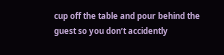cup off the table and pour behind the guest so you don’t accidently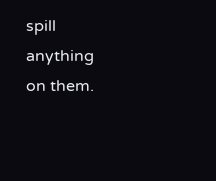spill anything on them.